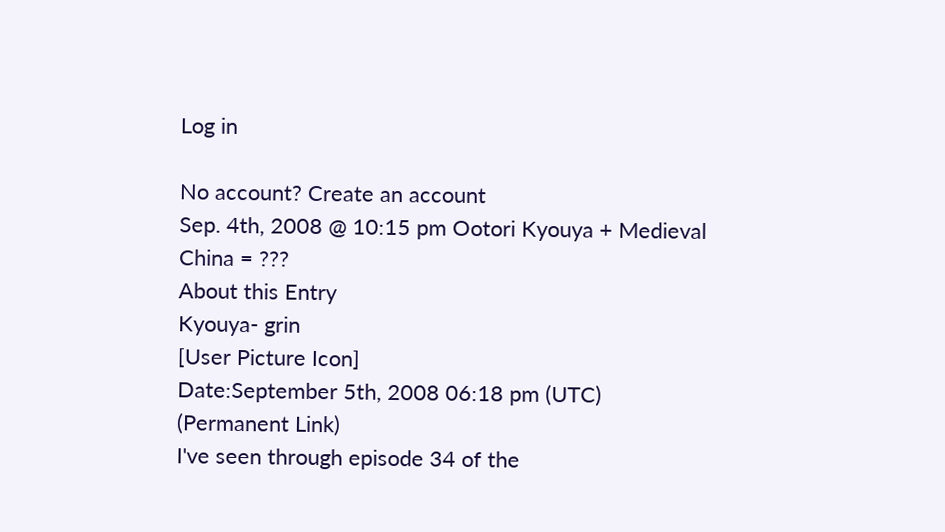Log in

No account? Create an account
Sep. 4th, 2008 @ 10:15 pm Ootori Kyouya + Medieval China = ???
About this Entry
Kyouya- grin
[User Picture Icon]
Date:September 5th, 2008 06:18 pm (UTC)
(Permanent Link)
I've seen through episode 34 of the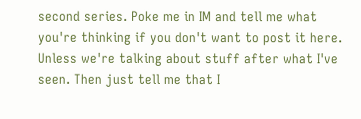second series. Poke me in IM and tell me what you're thinking if you don't want to post it here. Unless we're talking about stuff after what I've seen. Then just tell me that I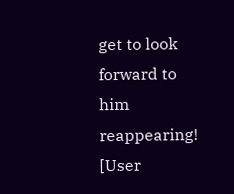get to look forward to him reappearing!
[User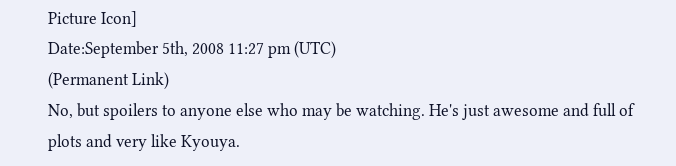Picture Icon]
Date:September 5th, 2008 11:27 pm (UTC)
(Permanent Link)
No, but spoilers to anyone else who may be watching. He's just awesome and full of plots and very like Kyouya.